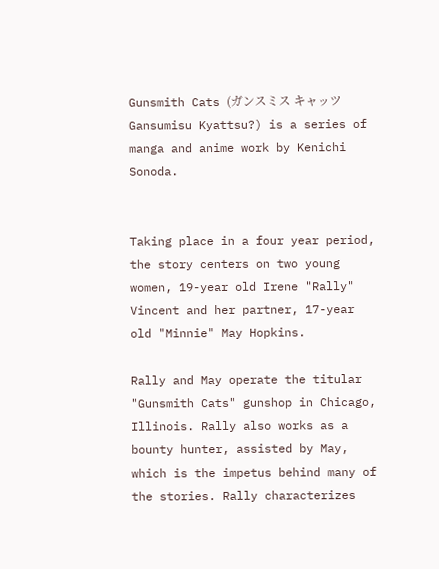Gunsmith Cats (ガンスミス キャッツ Gansumisu Kyattsu?) is a series of manga and anime work by Kenichi Sonoda.


Taking place in a four year period, the story centers on two young women, 19-year old Irene "Rally" Vincent and her partner, 17-year old "Minnie" May Hopkins.

Rally and May operate the titular "Gunsmith Cats" gunshop in Chicago, Illinois. Rally also works as a bounty hunter, assisted by May, which is the impetus behind many of the stories. Rally characterizes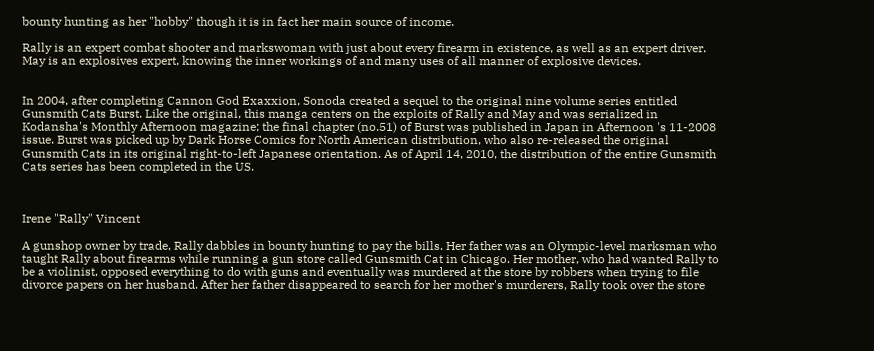bounty hunting as her "hobby" though it is in fact her main source of income.

Rally is an expert combat shooter and markswoman with just about every firearm in existence, as well as an expert driver. May is an explosives expert, knowing the inner workings of and many uses of all manner of explosive devices.


In 2004, after completing Cannon God Exaxxion, Sonoda created a sequel to the original nine volume series entitled Gunsmith Cats Burst. Like the original, this manga centers on the exploits of Rally and May and was serialized in Kodansha's Monthly Afternoon magazine; the final chapter (no.51) of Burst was published in Japan in Afternoon 's 11-2008 issue. Burst was picked up by Dark Horse Comics for North American distribution, who also re-released the original Gunsmith Cats in its original right-to-left Japanese orientation. As of April 14, 2010, the distribution of the entire Gunsmith Cats series has been completed in the US.



Irene "Rally" Vincent

A gunshop owner by trade, Rally dabbles in bounty hunting to pay the bills. Her father was an Olympic-level marksman who taught Rally about firearms while running a gun store called Gunsmith Cat in Chicago. Her mother, who had wanted Rally to be a violinist, opposed everything to do with guns and eventually was murdered at the store by robbers when trying to file divorce papers on her husband. After her father disappeared to search for her mother's murderers, Rally took over the store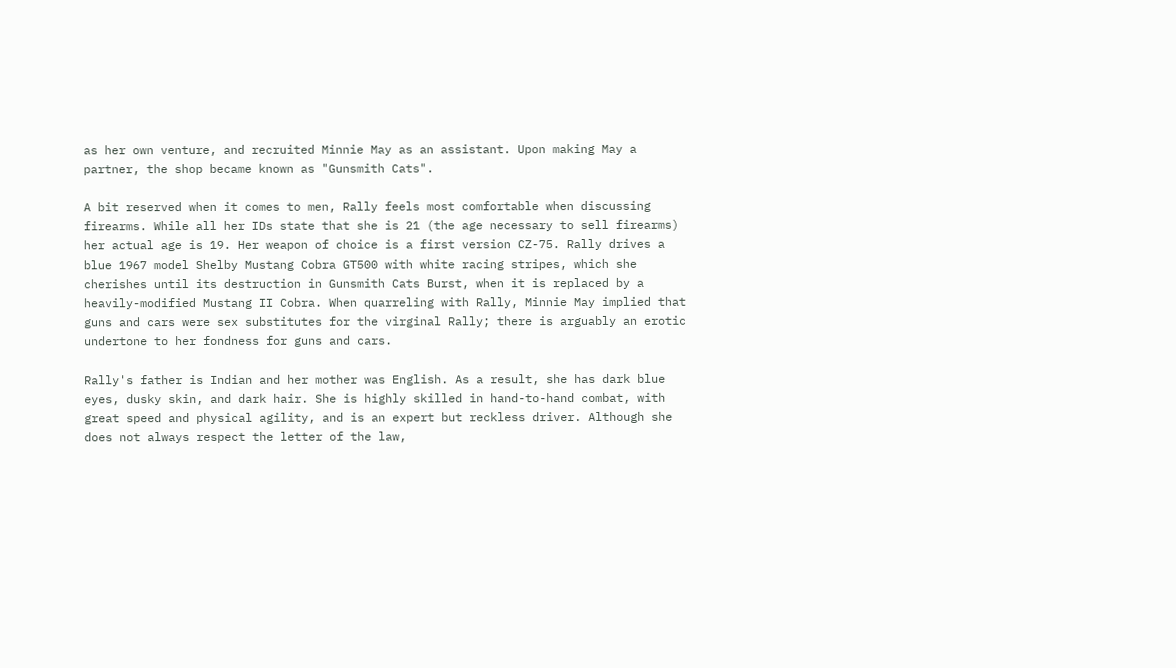as her own venture, and recruited Minnie May as an assistant. Upon making May a partner, the shop became known as "Gunsmith Cats".

A bit reserved when it comes to men, Rally feels most comfortable when discussing firearms. While all her IDs state that she is 21 (the age necessary to sell firearms) her actual age is 19. Her weapon of choice is a first version CZ-75. Rally drives a blue 1967 model Shelby Mustang Cobra GT500 with white racing stripes, which she cherishes until its destruction in Gunsmith Cats Burst, when it is replaced by a heavily-modified Mustang II Cobra. When quarreling with Rally, Minnie May implied that guns and cars were sex substitutes for the virginal Rally; there is arguably an erotic undertone to her fondness for guns and cars.

Rally's father is Indian and her mother was English. As a result, she has dark blue eyes, dusky skin, and dark hair. She is highly skilled in hand-to-hand combat, with great speed and physical agility, and is an expert but reckless driver. Although she does not always respect the letter of the law,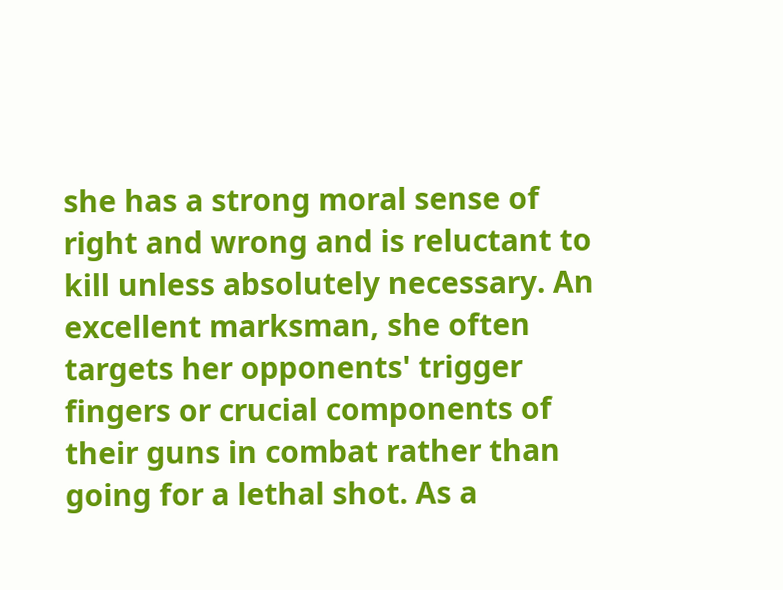she has a strong moral sense of right and wrong and is reluctant to kill unless absolutely necessary. An excellent marksman, she often targets her opponents' trigger fingers or crucial components of their guns in combat rather than going for a lethal shot. As a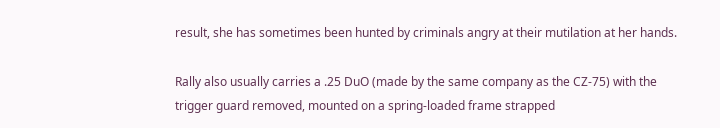result, she has sometimes been hunted by criminals angry at their mutilation at her hands.

Rally also usually carries a .25 DuO (made by the same company as the CZ-75) with the trigger guard removed, mounted on a spring-loaded frame strapped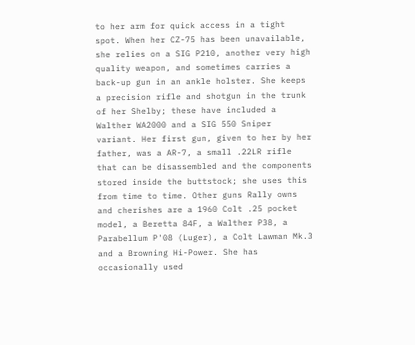to her arm for quick access in a tight spot. When her CZ-75 has been unavailable, she relies on a SIG P210, another very high quality weapon, and sometimes carries a back-up gun in an ankle holster. She keeps a precision rifle and shotgun in the trunk of her Shelby; these have included a Walther WA2000 and a SIG 550 Sniper variant. Her first gun, given to her by her father, was a AR-7, a small .22LR rifle that can be disassembled and the components stored inside the buttstock; she uses this from time to time. Other guns Rally owns and cherishes are a 1960 Colt .25 pocket model, a Beretta 84F, a Walther P38, a Parabellum P'08 (Luger), a Colt Lawman Mk.3 and a Browning Hi-Power. She has occasionally used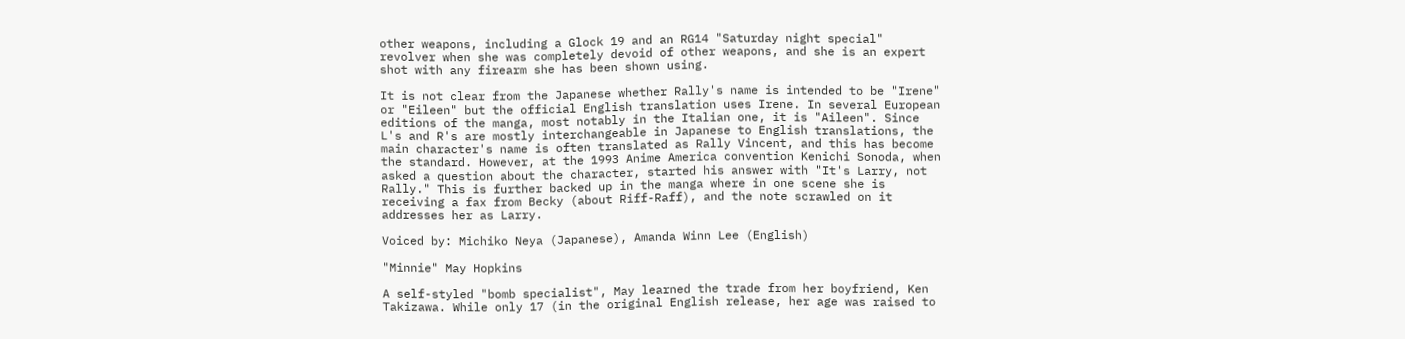other weapons, including a Glock 19 and an RG14 "Saturday night special" revolver when she was completely devoid of other weapons, and she is an expert shot with any firearm she has been shown using.

It is not clear from the Japanese whether Rally's name is intended to be "Irene" or "Eileen" but the official English translation uses Irene. In several European editions of the manga, most notably in the Italian one, it is "Aileen". Since L's and R's are mostly interchangeable in Japanese to English translations, the main character's name is often translated as Rally Vincent, and this has become the standard. However, at the 1993 Anime America convention Kenichi Sonoda, when asked a question about the character, started his answer with "It's Larry, not Rally." This is further backed up in the manga where in one scene she is receiving a fax from Becky (about Riff-Raff), and the note scrawled on it addresses her as Larry.

Voiced by: Michiko Neya (Japanese), Amanda Winn Lee (English)

"Minnie" May Hopkins

A self-styled "bomb specialist", May learned the trade from her boyfriend, Ken Takizawa. While only 17 (in the original English release, her age was raised to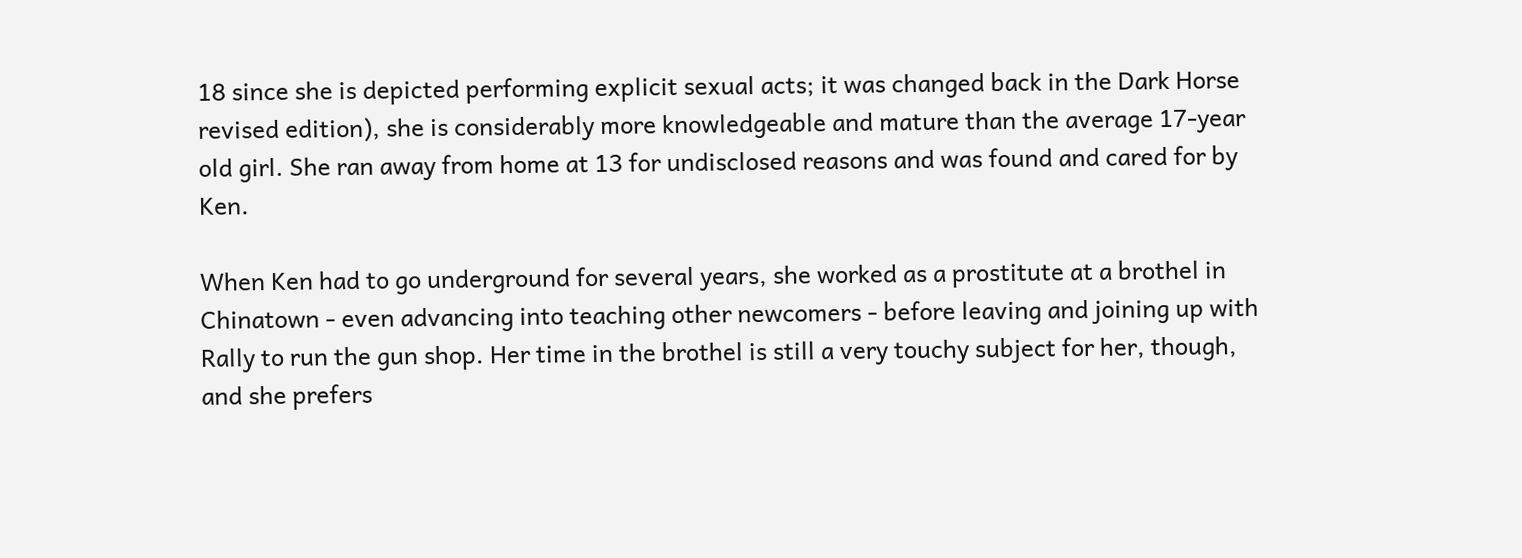18 since she is depicted performing explicit sexual acts; it was changed back in the Dark Horse revised edition), she is considerably more knowledgeable and mature than the average 17-year old girl. She ran away from home at 13 for undisclosed reasons and was found and cared for by Ken.

When Ken had to go underground for several years, she worked as a prostitute at a brothel in Chinatown - even advancing into teaching other newcomers - before leaving and joining up with Rally to run the gun shop. Her time in the brothel is still a very touchy subject for her, though, and she prefers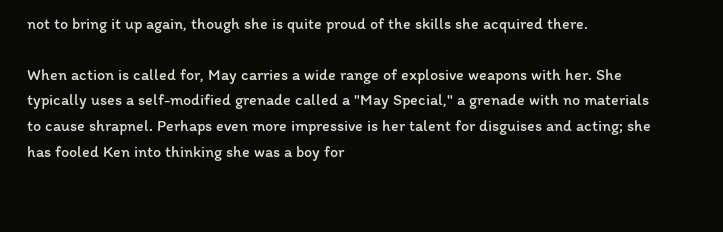not to bring it up again, though she is quite proud of the skills she acquired there.

When action is called for, May carries a wide range of explosive weapons with her. She typically uses a self-modified grenade called a "May Special," a grenade with no materials to cause shrapnel. Perhaps even more impressive is her talent for disguises and acting; she has fooled Ken into thinking she was a boy for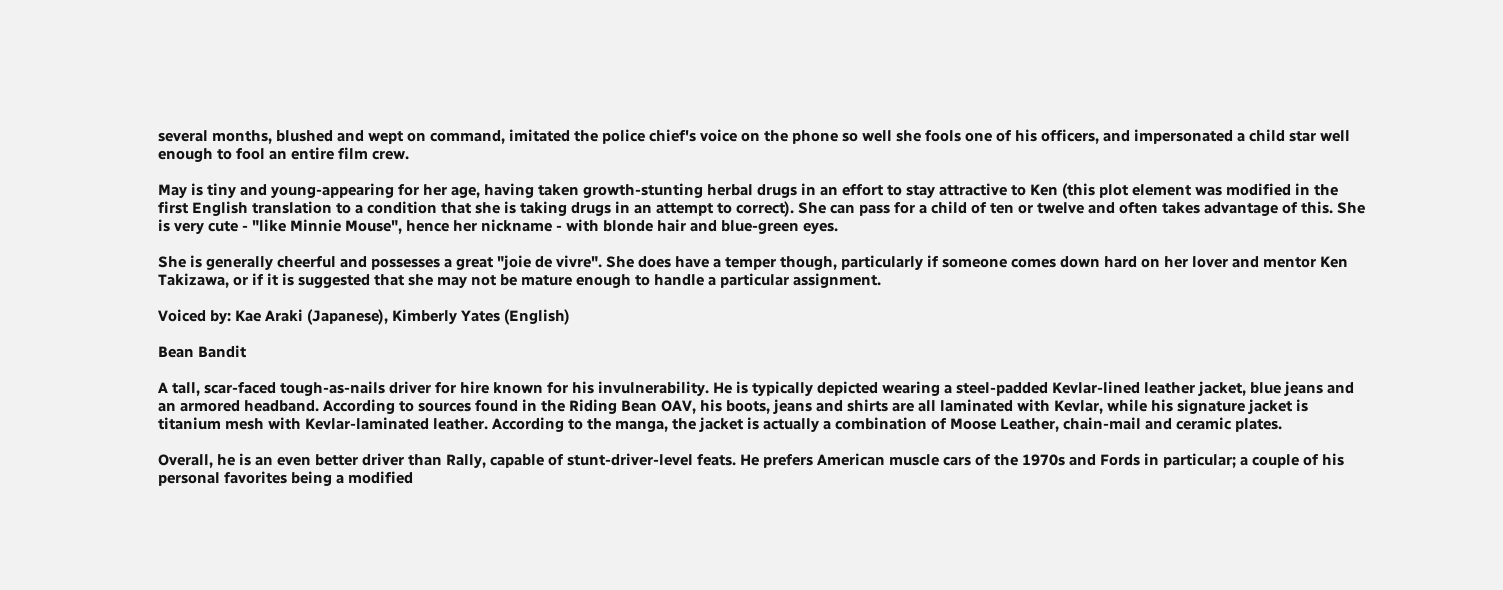several months, blushed and wept on command, imitated the police chief's voice on the phone so well she fools one of his officers, and impersonated a child star well enough to fool an entire film crew.

May is tiny and young-appearing for her age, having taken growth-stunting herbal drugs in an effort to stay attractive to Ken (this plot element was modified in the first English translation to a condition that she is taking drugs in an attempt to correct). She can pass for a child of ten or twelve and often takes advantage of this. She is very cute - "like Minnie Mouse", hence her nickname - with blonde hair and blue-green eyes.

She is generally cheerful and possesses a great "joie de vivre". She does have a temper though, particularly if someone comes down hard on her lover and mentor Ken Takizawa, or if it is suggested that she may not be mature enough to handle a particular assignment.

Voiced by: Kae Araki (Japanese), Kimberly Yates (English)

Bean Bandit

A tall, scar-faced tough-as-nails driver for hire known for his invulnerability. He is typically depicted wearing a steel-padded Kevlar-lined leather jacket, blue jeans and an armored headband. According to sources found in the Riding Bean OAV, his boots, jeans and shirts are all laminated with Kevlar, while his signature jacket is titanium mesh with Kevlar-laminated leather. According to the manga, the jacket is actually a combination of Moose Leather, chain-mail and ceramic plates.

Overall, he is an even better driver than Rally, capable of stunt-driver-level feats. He prefers American muscle cars of the 1970s and Fords in particular; a couple of his personal favorites being a modified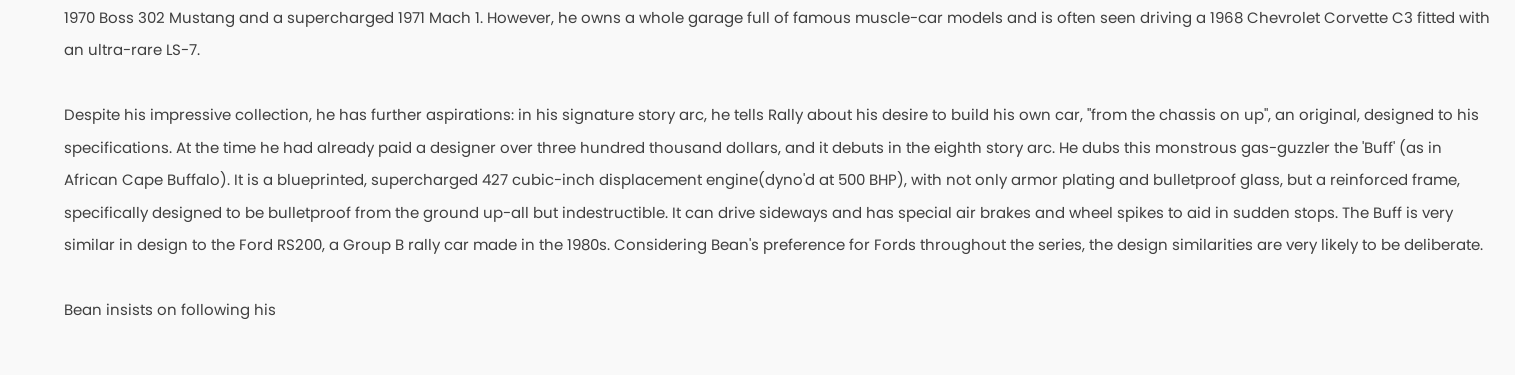1970 Boss 302 Mustang and a supercharged 1971 Mach 1. However, he owns a whole garage full of famous muscle-car models and is often seen driving a 1968 Chevrolet Corvette C3 fitted with an ultra-rare LS-7.

Despite his impressive collection, he has further aspirations: in his signature story arc, he tells Rally about his desire to build his own car, "from the chassis on up", an original, designed to his specifications. At the time he had already paid a designer over three hundred thousand dollars, and it debuts in the eighth story arc. He dubs this monstrous gas-guzzler the 'Buff' (as in African Cape Buffalo). It is a blueprinted, supercharged 427 cubic-inch displacement engine(dyno'd at 500 BHP), with not only armor plating and bulletproof glass, but a reinforced frame, specifically designed to be bulletproof from the ground up-all but indestructible. It can drive sideways and has special air brakes and wheel spikes to aid in sudden stops. The Buff is very similar in design to the Ford RS200, a Group B rally car made in the 1980s. Considering Bean's preference for Fords throughout the series, the design similarities are very likely to be deliberate.

Bean insists on following his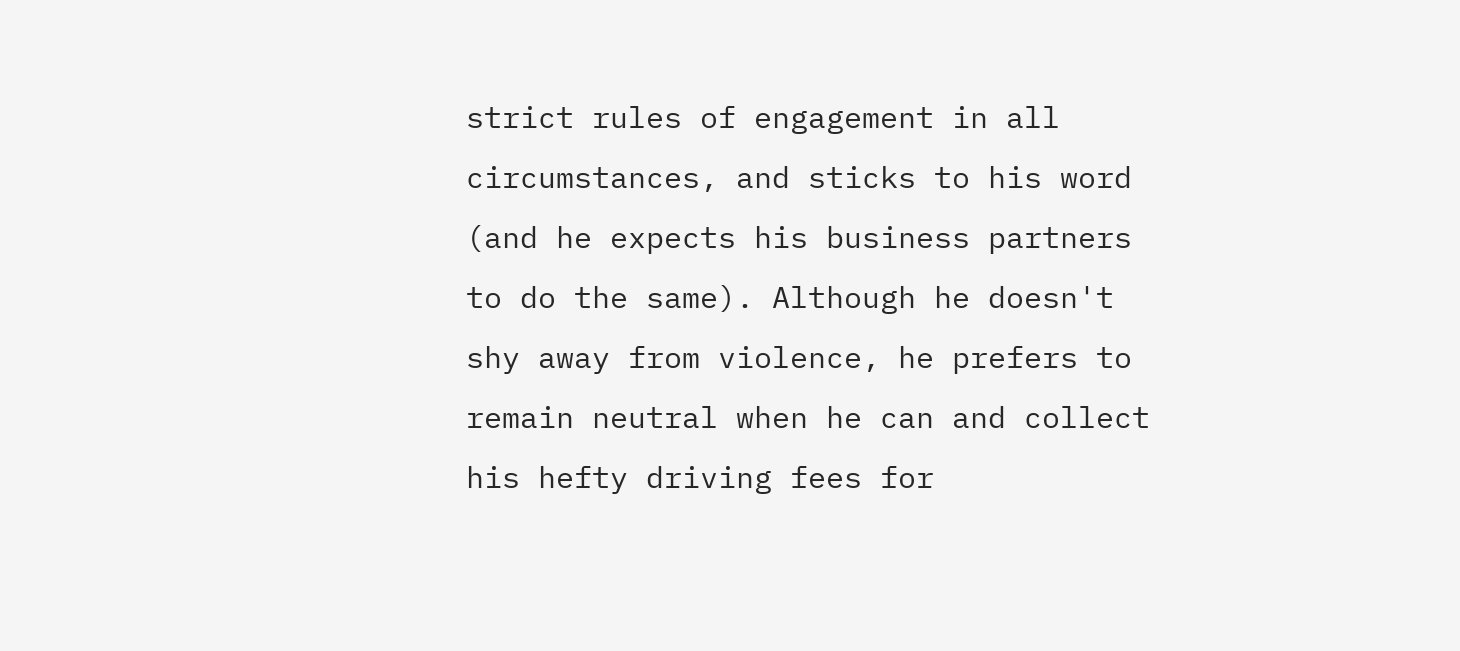strict rules of engagement in all circumstances, and sticks to his word (and he expects his business partners to do the same). Although he doesn't shy away from violence, he prefers to remain neutral when he can and collect his hefty driving fees for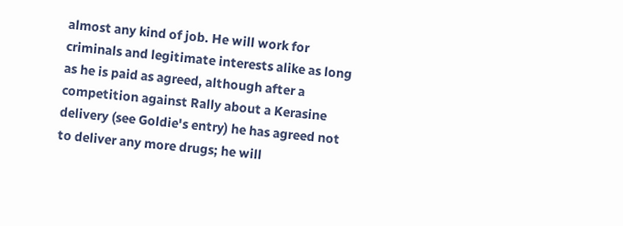almost any kind of job. He will work for criminals and legitimate interests alike as long as he is paid as agreed, although after a competition against Rally about a Kerasine delivery (see Goldie's entry) he has agreed not to deliver any more drugs; he will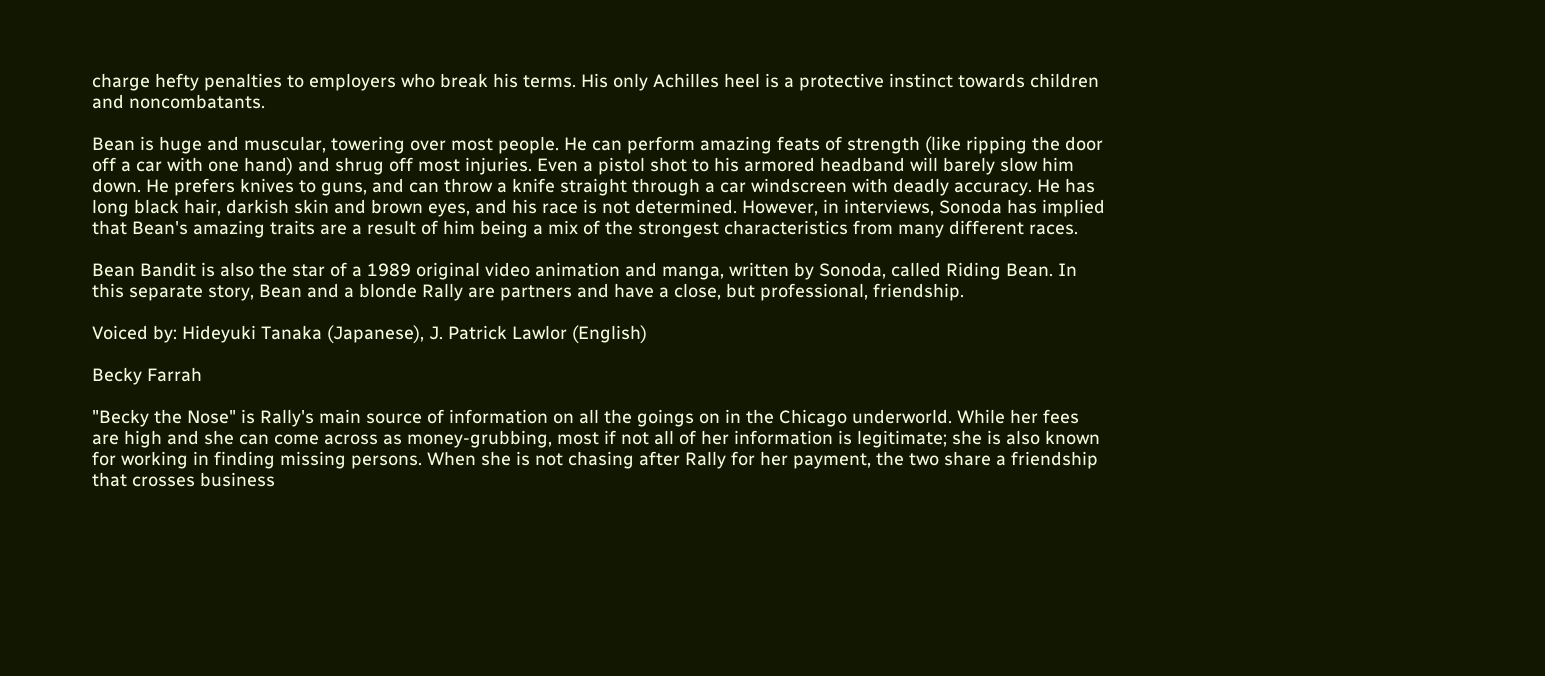charge hefty penalties to employers who break his terms. His only Achilles heel is a protective instinct towards children and noncombatants.

Bean is huge and muscular, towering over most people. He can perform amazing feats of strength (like ripping the door off a car with one hand) and shrug off most injuries. Even a pistol shot to his armored headband will barely slow him down. He prefers knives to guns, and can throw a knife straight through a car windscreen with deadly accuracy. He has long black hair, darkish skin and brown eyes, and his race is not determined. However, in interviews, Sonoda has implied that Bean's amazing traits are a result of him being a mix of the strongest characteristics from many different races.

Bean Bandit is also the star of a 1989 original video animation and manga, written by Sonoda, called Riding Bean. In this separate story, Bean and a blonde Rally are partners and have a close, but professional, friendship.

Voiced by: Hideyuki Tanaka (Japanese), J. Patrick Lawlor (English)

Becky Farrah

"Becky the Nose" is Rally's main source of information on all the goings on in the Chicago underworld. While her fees are high and she can come across as money-grubbing, most if not all of her information is legitimate; she is also known for working in finding missing persons. When she is not chasing after Rally for her payment, the two share a friendship that crosses business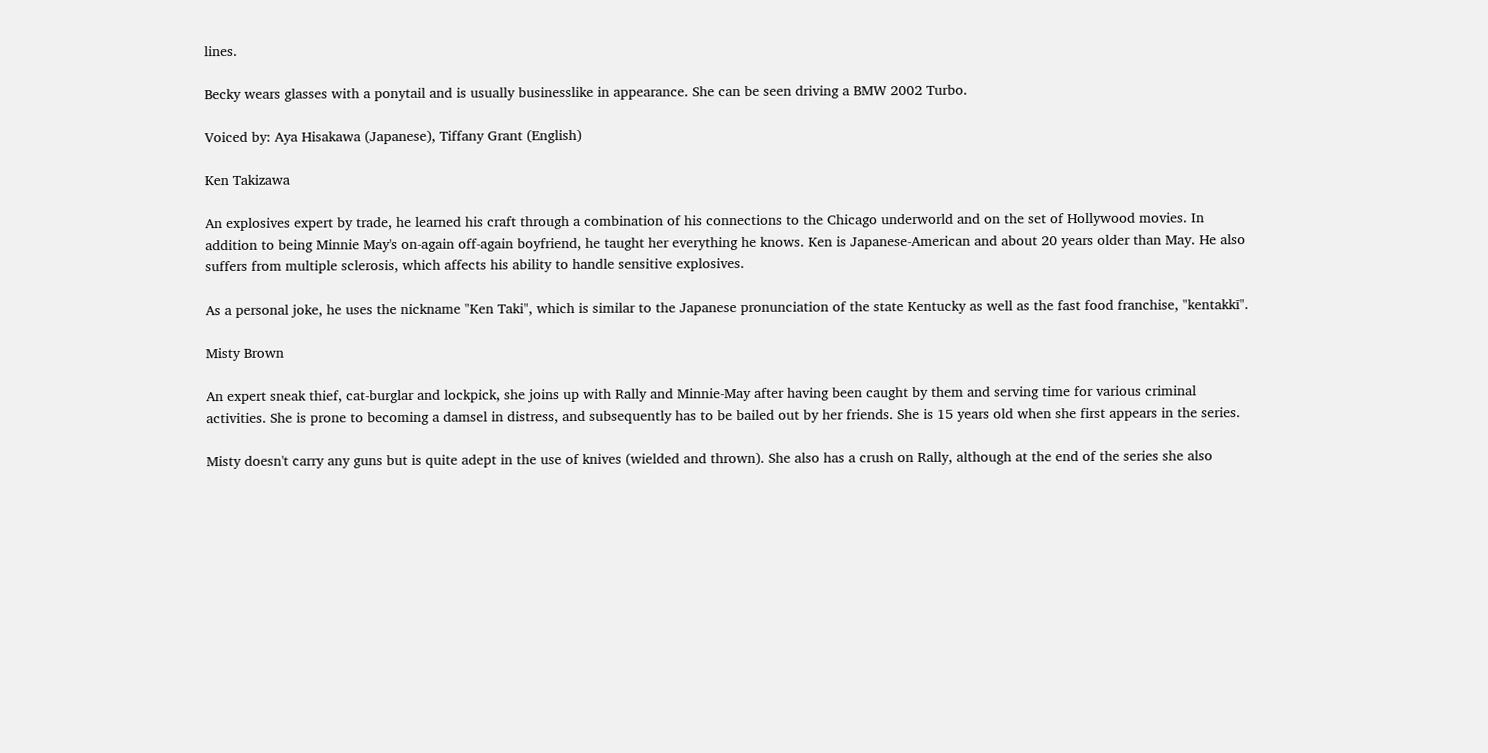lines.

Becky wears glasses with a ponytail and is usually businesslike in appearance. She can be seen driving a BMW 2002 Turbo.

Voiced by: Aya Hisakawa (Japanese), Tiffany Grant (English)

Ken Takizawa

An explosives expert by trade, he learned his craft through a combination of his connections to the Chicago underworld and on the set of Hollywood movies. In addition to being Minnie May's on-again off-again boyfriend, he taught her everything he knows. Ken is Japanese-American and about 20 years older than May. He also suffers from multiple sclerosis, which affects his ability to handle sensitive explosives.

As a personal joke, he uses the nickname "Ken Taki", which is similar to the Japanese pronunciation of the state Kentucky as well as the fast food franchise, "kentakkī".

Misty Brown

An expert sneak thief, cat-burglar and lockpick, she joins up with Rally and Minnie-May after having been caught by them and serving time for various criminal activities. She is prone to becoming a damsel in distress, and subsequently has to be bailed out by her friends. She is 15 years old when she first appears in the series.

Misty doesn't carry any guns but is quite adept in the use of knives (wielded and thrown). She also has a crush on Rally, although at the end of the series she also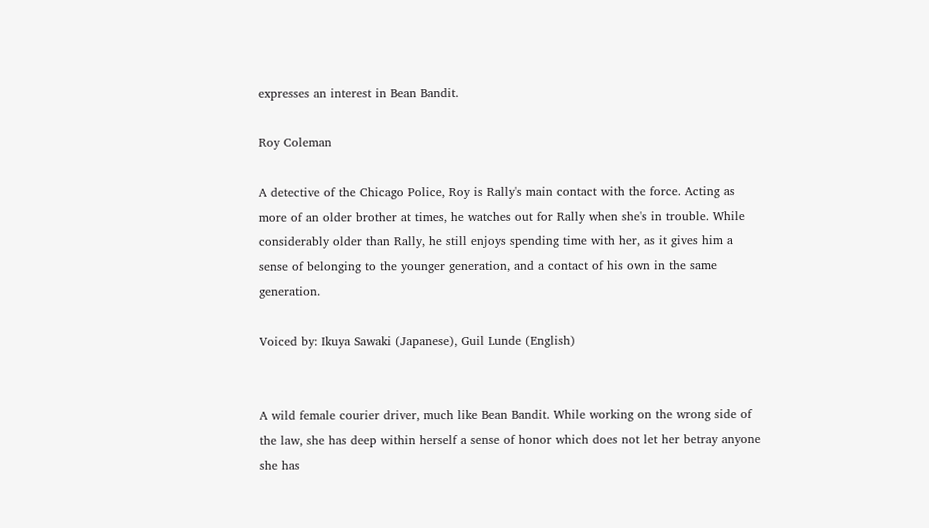expresses an interest in Bean Bandit.

Roy Coleman

A detective of the Chicago Police, Roy is Rally's main contact with the force. Acting as more of an older brother at times, he watches out for Rally when she's in trouble. While considerably older than Rally, he still enjoys spending time with her, as it gives him a sense of belonging to the younger generation, and a contact of his own in the same generation.

Voiced by: Ikuya Sawaki (Japanese), Guil Lunde (English)


A wild female courier driver, much like Bean Bandit. While working on the wrong side of the law, she has deep within herself a sense of honor which does not let her betray anyone she has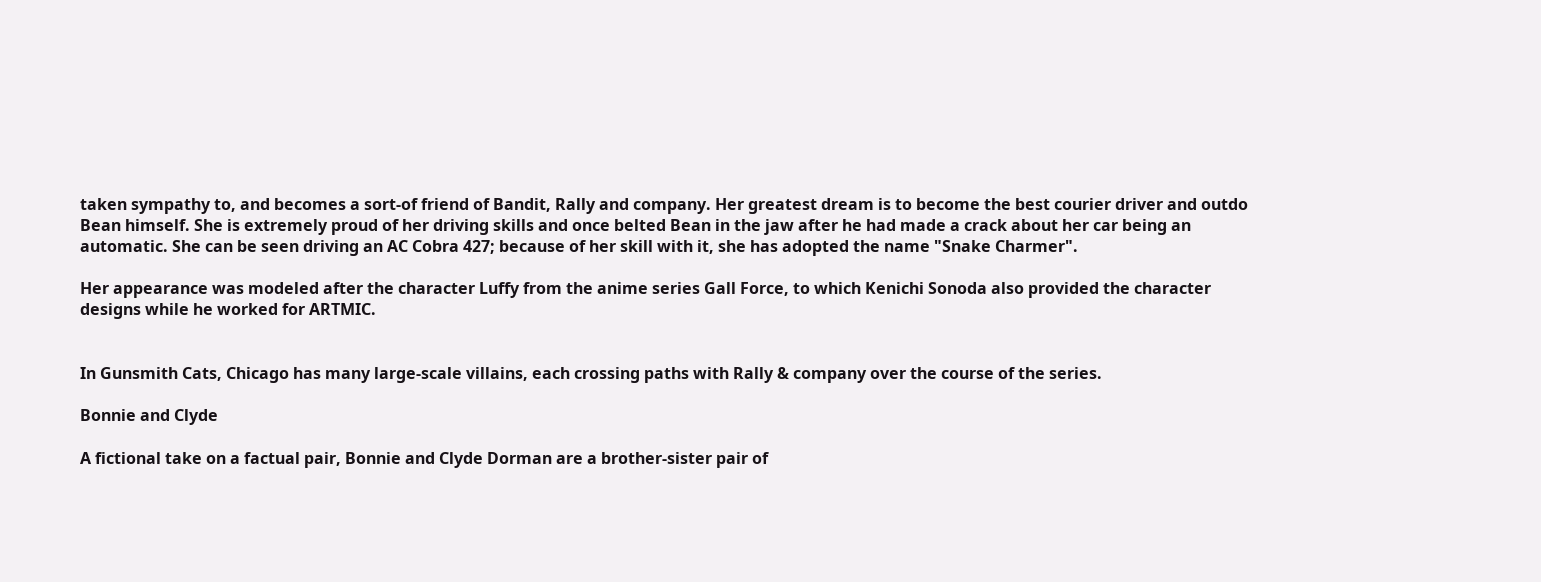taken sympathy to, and becomes a sort-of friend of Bandit, Rally and company. Her greatest dream is to become the best courier driver and outdo Bean himself. She is extremely proud of her driving skills and once belted Bean in the jaw after he had made a crack about her car being an automatic. She can be seen driving an AC Cobra 427; because of her skill with it, she has adopted the name "Snake Charmer".

Her appearance was modeled after the character Luffy from the anime series Gall Force, to which Kenichi Sonoda also provided the character designs while he worked for ARTMIC.


In Gunsmith Cats, Chicago has many large-scale villains, each crossing paths with Rally & company over the course of the series.

Bonnie and Clyde

A fictional take on a factual pair, Bonnie and Clyde Dorman are a brother-sister pair of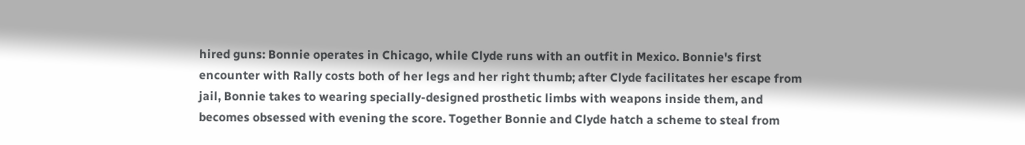hired guns: Bonnie operates in Chicago, while Clyde runs with an outfit in Mexico. Bonnie's first encounter with Rally costs both of her legs and her right thumb; after Clyde facilitates her escape from jail, Bonnie takes to wearing specially-designed prosthetic limbs with weapons inside them, and becomes obsessed with evening the score. Together Bonnie and Clyde hatch a scheme to steal from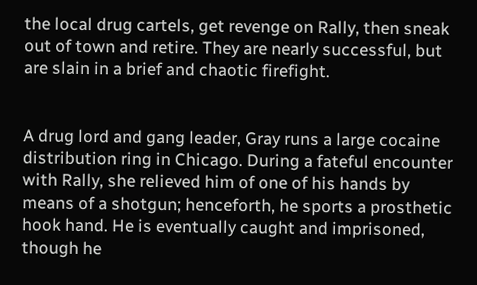the local drug cartels, get revenge on Rally, then sneak out of town and retire. They are nearly successful, but are slain in a brief and chaotic firefight.


A drug lord and gang leader, Gray runs a large cocaine distribution ring in Chicago. During a fateful encounter with Rally, she relieved him of one of his hands by means of a shotgun; henceforth, he sports a prosthetic hook hand. He is eventually caught and imprisoned, though he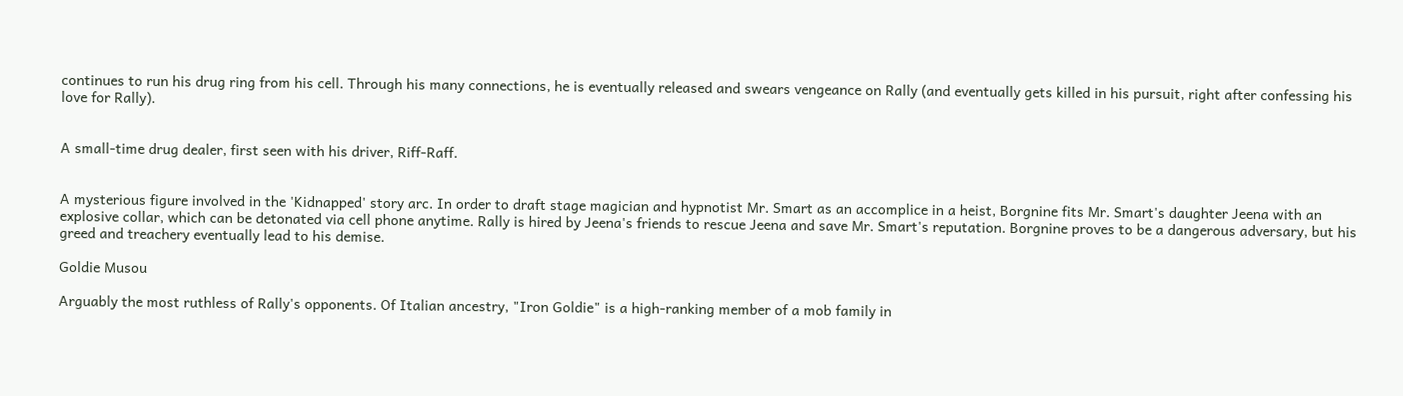continues to run his drug ring from his cell. Through his many connections, he is eventually released and swears vengeance on Rally (and eventually gets killed in his pursuit, right after confessing his love for Rally).


A small-time drug dealer, first seen with his driver, Riff-Raff.


A mysterious figure involved in the 'Kidnapped' story arc. In order to draft stage magician and hypnotist Mr. Smart as an accomplice in a heist, Borgnine fits Mr. Smart's daughter Jeena with an explosive collar, which can be detonated via cell phone anytime. Rally is hired by Jeena's friends to rescue Jeena and save Mr. Smart's reputation. Borgnine proves to be a dangerous adversary, but his greed and treachery eventually lead to his demise.

Goldie Musou

Arguably the most ruthless of Rally's opponents. Of Italian ancestry, "Iron Goldie" is a high-ranking member of a mob family in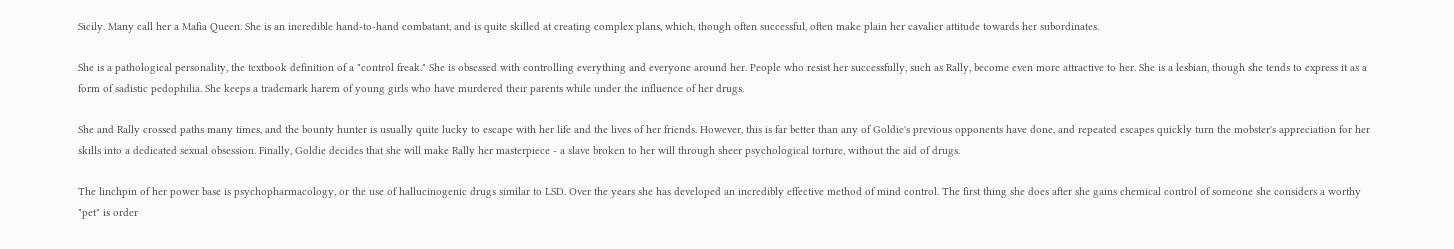Sicily. Many call her a Mafia Queen. She is an incredible hand-to-hand combatant, and is quite skilled at creating complex plans, which, though often successful, often make plain her cavalier attitude towards her subordinates.

She is a pathological personality, the textbook definition of a "control freak." She is obsessed with controlling everything and everyone around her. People who resist her successfully, such as Rally, become even more attractive to her. She is a lesbian, though she tends to express it as a form of sadistic pedophilia. She keeps a trademark harem of young girls who have murdered their parents while under the influence of her drugs.

She and Rally crossed paths many times, and the bounty hunter is usually quite lucky to escape with her life and the lives of her friends. However, this is far better than any of Goldie's previous opponents have done, and repeated escapes quickly turn the mobster's appreciation for her skills into a dedicated sexual obsession. Finally, Goldie decides that she will make Rally her masterpiece - a slave broken to her will through sheer psychological torture, without the aid of drugs.

The linchpin of her power base is psychopharmacology, or the use of hallucinogenic drugs similar to LSD. Over the years she has developed an incredibly effective method of mind control. The first thing she does after she gains chemical control of someone she considers a worthy "pet" is order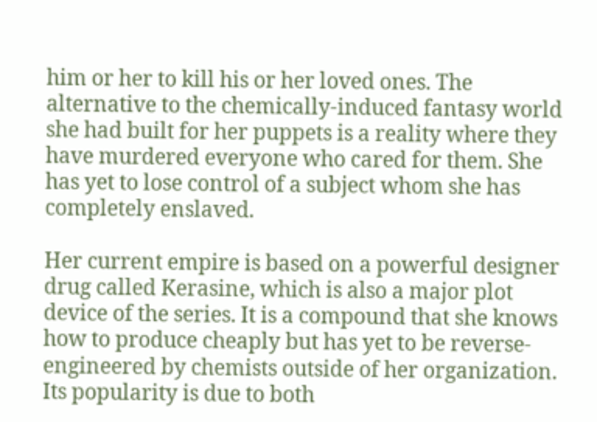him or her to kill his or her loved ones. The alternative to the chemically-induced fantasy world she had built for her puppets is a reality where they have murdered everyone who cared for them. She has yet to lose control of a subject whom she has completely enslaved.

Her current empire is based on a powerful designer drug called Kerasine, which is also a major plot device of the series. It is a compound that she knows how to produce cheaply but has yet to be reverse-engineered by chemists outside of her organization. Its popularity is due to both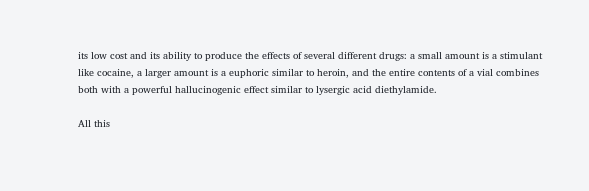its low cost and its ability to produce the effects of several different drugs: a small amount is a stimulant like cocaine, a larger amount is a euphoric similar to heroin, and the entire contents of a vial combines both with a powerful hallucinogenic effect similar to lysergic acid diethylamide.

All this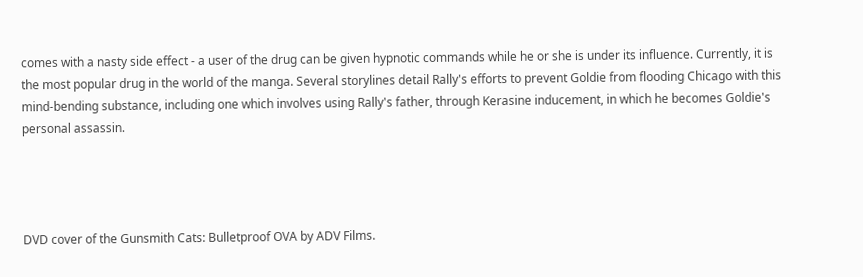comes with a nasty side effect - a user of the drug can be given hypnotic commands while he or she is under its influence. Currently, it is the most popular drug in the world of the manga. Several storylines detail Rally's efforts to prevent Goldie from flooding Chicago with this mind-bending substance, including one which involves using Rally's father, through Kerasine inducement, in which he becomes Goldie's personal assassin.




DVD cover of the Gunsmith Cats: Bulletproof OVA by ADV Films.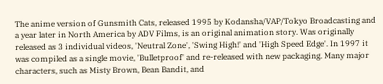The anime version of Gunsmith Cats, released 1995 by Kodansha/VAP/Tokyo Broadcasting and a year later in North America by ADV Films, is an original animation story. Was originally released as 3 individual videos, 'Neutral Zone', 'Swing High!' and 'High Speed Edge'. In 1997 it was compiled as a single movie, 'Bulletproof' and re-released with new packaging. Many major characters, such as Misty Brown, Bean Bandit, and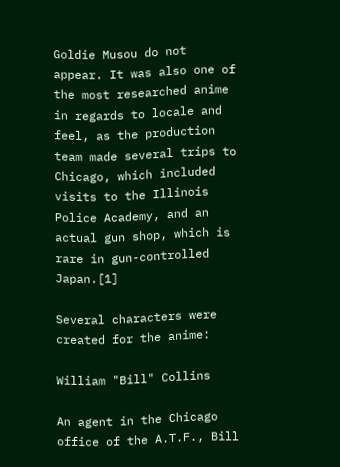Goldie Musou do not appear. It was also one of the most researched anime in regards to locale and feel, as the production team made several trips to Chicago, which included visits to the Illinois Police Academy, and an actual gun shop, which is rare in gun-controlled Japan.[1]

Several characters were created for the anime:

William "Bill" Collins

An agent in the Chicago office of the A.T.F., Bill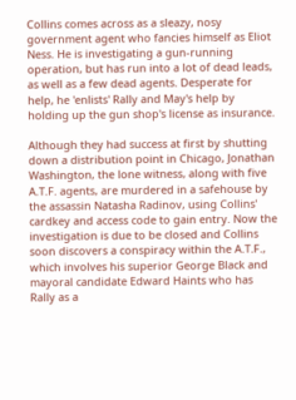Collins comes across as a sleazy, nosy government agent who fancies himself as Eliot Ness. He is investigating a gun-running operation, but has run into a lot of dead leads, as well as a few dead agents. Desperate for help, he 'enlists' Rally and May's help by holding up the gun shop's license as insurance.

Although they had success at first by shutting down a distribution point in Chicago, Jonathan Washington, the lone witness, along with five A.T.F. agents, are murdered in a safehouse by the assassin Natasha Radinov, using Collins' cardkey and access code to gain entry. Now the investigation is due to be closed and Collins soon discovers a conspiracy within the A.T.F., which involves his superior George Black and mayoral candidate Edward Haints who has Rally as a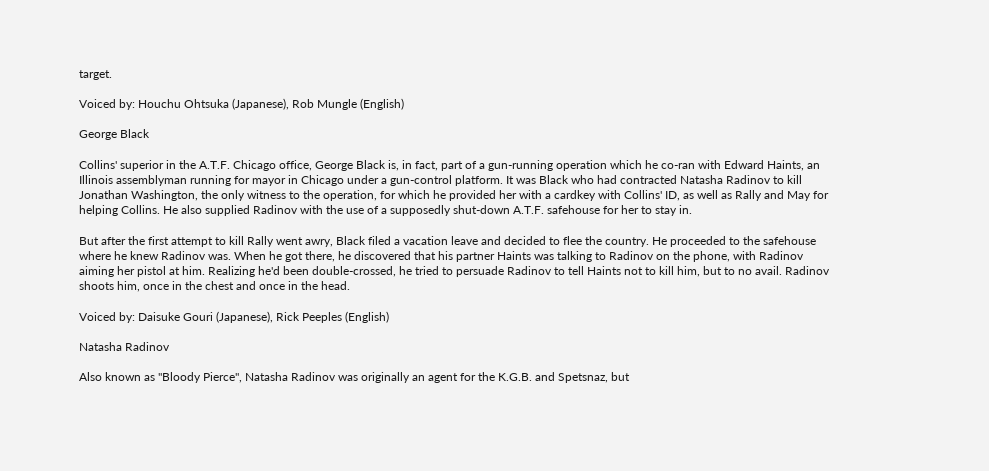target.

Voiced by: Houchu Ohtsuka (Japanese), Rob Mungle (English)

George Black

Collins' superior in the A.T.F. Chicago office, George Black is, in fact, part of a gun-running operation which he co-ran with Edward Haints, an Illinois assemblyman running for mayor in Chicago under a gun-control platform. It was Black who had contracted Natasha Radinov to kill Jonathan Washington, the only witness to the operation, for which he provided her with a cardkey with Collins' ID, as well as Rally and May for helping Collins. He also supplied Radinov with the use of a supposedly shut-down A.T.F. safehouse for her to stay in.

But after the first attempt to kill Rally went awry, Black filed a vacation leave and decided to flee the country. He proceeded to the safehouse where he knew Radinov was. When he got there, he discovered that his partner Haints was talking to Radinov on the phone, with Radinov aiming her pistol at him. Realizing he'd been double-crossed, he tried to persuade Radinov to tell Haints not to kill him, but to no avail. Radinov shoots him, once in the chest and once in the head.

Voiced by: Daisuke Gouri (Japanese), Rick Peeples (English)

Natasha Radinov

Also known as "Bloody Pierce", Natasha Radinov was originally an agent for the K.G.B. and Spetsnaz, but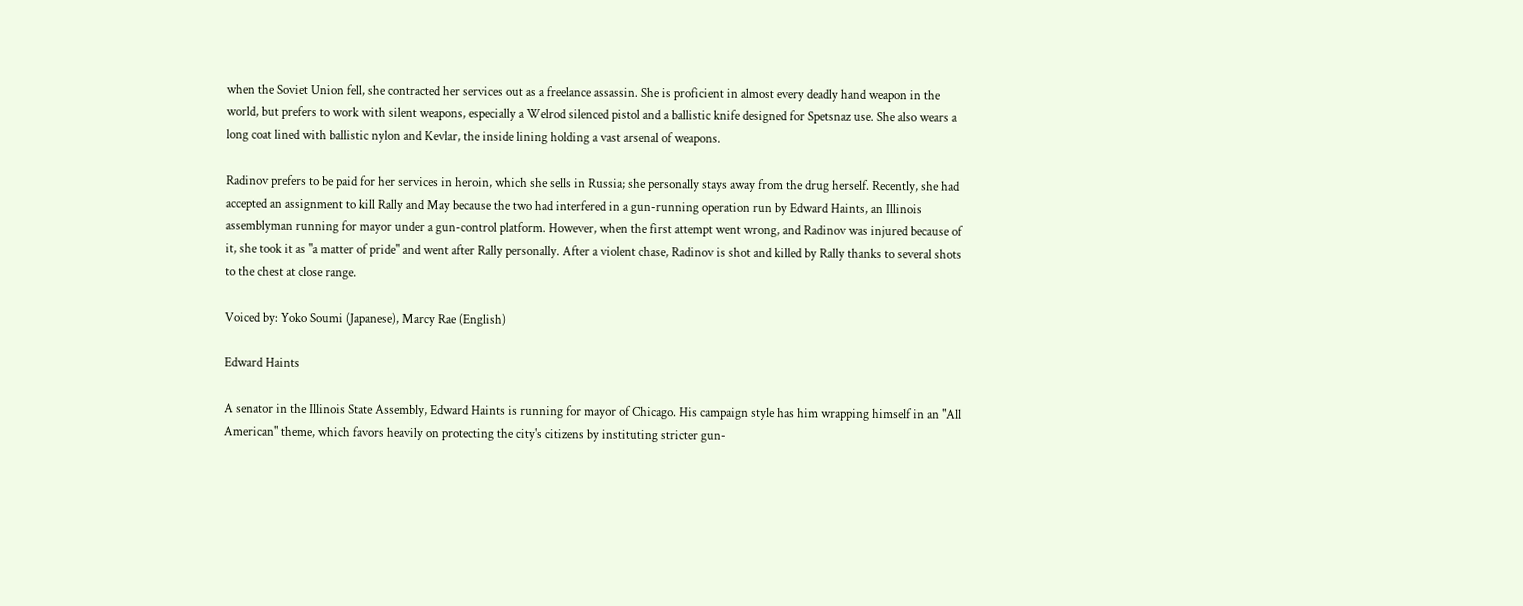when the Soviet Union fell, she contracted her services out as a freelance assassin. She is proficient in almost every deadly hand weapon in the world, but prefers to work with silent weapons, especially a Welrod silenced pistol and a ballistic knife designed for Spetsnaz use. She also wears a long coat lined with ballistic nylon and Kevlar, the inside lining holding a vast arsenal of weapons.

Radinov prefers to be paid for her services in heroin, which she sells in Russia; she personally stays away from the drug herself. Recently, she had accepted an assignment to kill Rally and May because the two had interfered in a gun-running operation run by Edward Haints, an Illinois assemblyman running for mayor under a gun-control platform. However, when the first attempt went wrong, and Radinov was injured because of it, she took it as "a matter of pride" and went after Rally personally. After a violent chase, Radinov is shot and killed by Rally thanks to several shots to the chest at close range.

Voiced by: Yoko Soumi (Japanese), Marcy Rae (English)

Edward Haints

A senator in the Illinois State Assembly, Edward Haints is running for mayor of Chicago. His campaign style has him wrapping himself in an "All American" theme, which favors heavily on protecting the city's citizens by instituting stricter gun-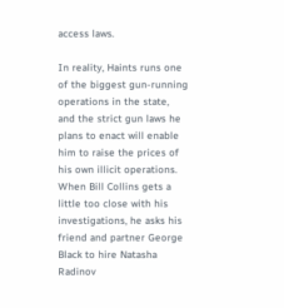access laws.

In reality, Haints runs one of the biggest gun-running operations in the state, and the strict gun laws he plans to enact will enable him to raise the prices of his own illicit operations. When Bill Collins gets a little too close with his investigations, he asks his friend and partner George Black to hire Natasha Radinov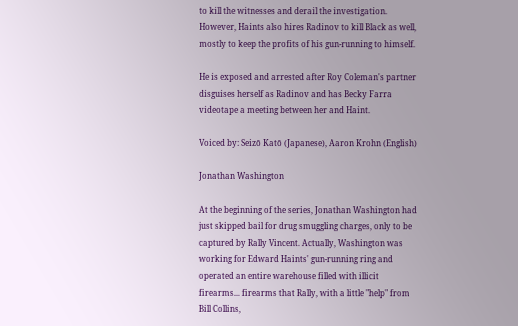to kill the witnesses and derail the investigation. However, Haints also hires Radinov to kill Black as well, mostly to keep the profits of his gun-running to himself.

He is exposed and arrested after Roy Coleman's partner disguises herself as Radinov and has Becky Farra videotape a meeting between her and Haint.

Voiced by: Seizō Katō (Japanese), Aaron Krohn (English)

Jonathan Washington

At the beginning of the series, Jonathan Washington had just skipped bail for drug smuggling charges, only to be captured by Rally Vincent. Actually, Washington was working for Edward Haints' gun-running ring and operated an entire warehouse filled with illicit firearms... firearms that Rally, with a little "help" from Bill Collins,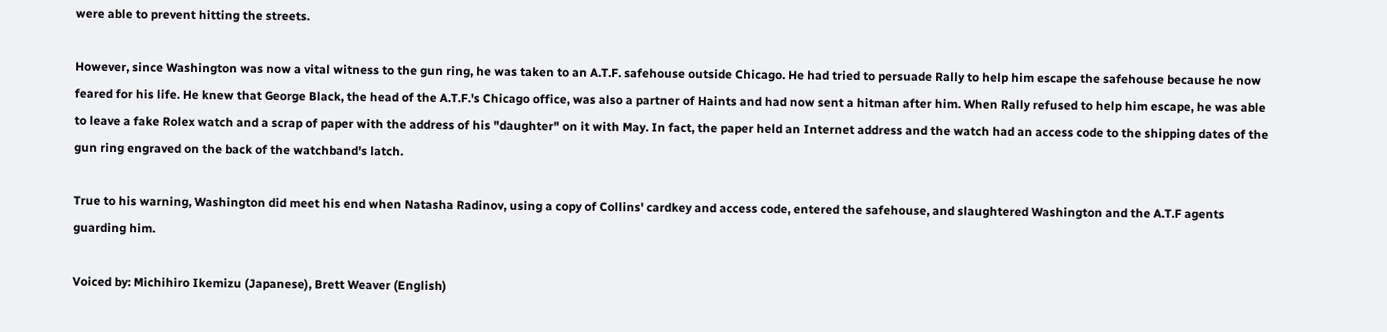were able to prevent hitting the streets.

However, since Washington was now a vital witness to the gun ring, he was taken to an A.T.F. safehouse outside Chicago. He had tried to persuade Rally to help him escape the safehouse because he now feared for his life. He knew that George Black, the head of the A.T.F.'s Chicago office, was also a partner of Haints and had now sent a hitman after him. When Rally refused to help him escape, he was able to leave a fake Rolex watch and a scrap of paper with the address of his "daughter" on it with May. In fact, the paper held an Internet address and the watch had an access code to the shipping dates of the gun ring engraved on the back of the watchband's latch.

True to his warning, Washington did meet his end when Natasha Radinov, using a copy of Collins' cardkey and access code, entered the safehouse, and slaughtered Washington and the A.T.F agents guarding him.

Voiced by: Michihiro Ikemizu (Japanese), Brett Weaver (English)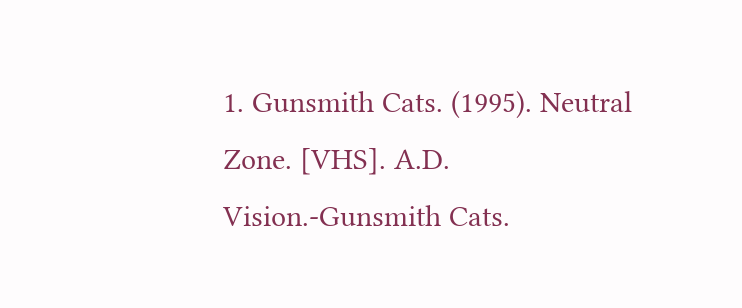1. Gunsmith Cats. (1995). Neutral Zone. [VHS]. A.D. Vision.-Gunsmith Cats.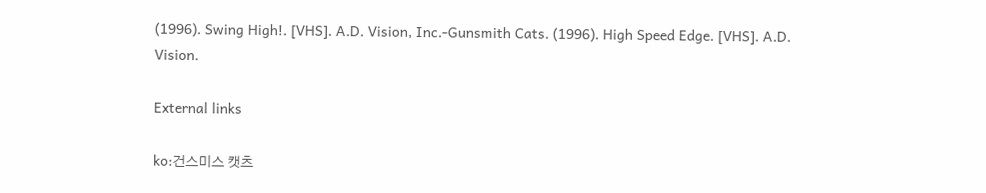(1996). Swing High!. [VHS]. A.D. Vision, Inc.-Gunsmith Cats. (1996). High Speed Edge. [VHS]. A.D. Vision.

External links

ko:건스미스 캣츠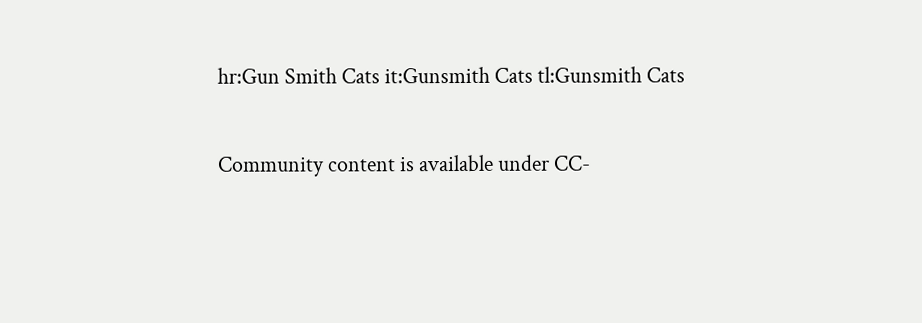hr:Gun Smith Cats it:Gunsmith Cats tl:Gunsmith Cats

Community content is available under CC-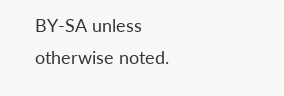BY-SA unless otherwise noted.